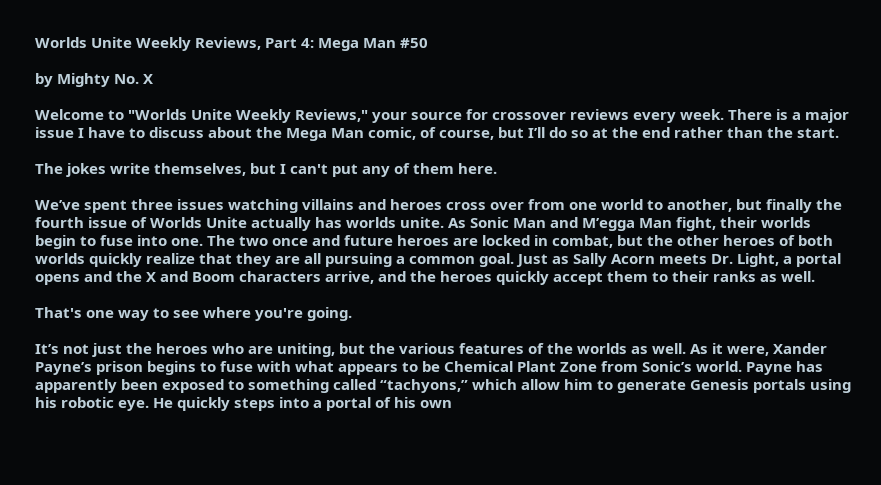Worlds Unite Weekly Reviews, Part 4: Mega Man #50

by Mighty No. X

Welcome to "Worlds Unite Weekly Reviews," your source for crossover reviews every week. There is a major issue I have to discuss about the Mega Man comic, of course, but I’ll do so at the end rather than the start.

The jokes write themselves, but I can't put any of them here.

We’ve spent three issues watching villains and heroes cross over from one world to another, but finally the fourth issue of Worlds Unite actually has worlds unite. As Sonic Man and M’egga Man fight, their worlds begin to fuse into one. The two once and future heroes are locked in combat, but the other heroes of both worlds quickly realize that they are all pursuing a common goal. Just as Sally Acorn meets Dr. Light, a portal opens and the X and Boom characters arrive, and the heroes quickly accept them to their ranks as well.

That's one way to see where you're going.

It’s not just the heroes who are uniting, but the various features of the worlds as well. As it were, Xander Payne’s prison begins to fuse with what appears to be Chemical Plant Zone from Sonic’s world. Payne has apparently been exposed to something called “tachyons,” which allow him to generate Genesis portals using his robotic eye. He quickly steps into a portal of his own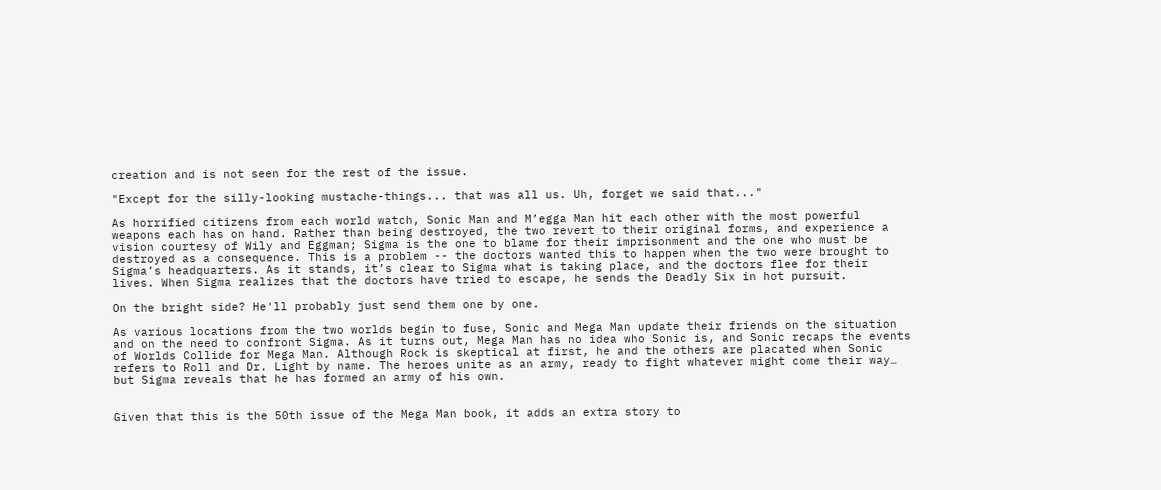creation and is not seen for the rest of the issue.

"Except for the silly-looking mustache-things... that was all us. Uh, forget we said that..."

As horrified citizens from each world watch, Sonic Man and M’egga Man hit each other with the most powerful weapons each has on hand. Rather than being destroyed, the two revert to their original forms, and experience a vision courtesy of Wily and Eggman; Sigma is the one to blame for their imprisonment and the one who must be destroyed as a consequence. This is a problem -- the doctors wanted this to happen when the two were brought to Sigma’s headquarters. As it stands, it’s clear to Sigma what is taking place, and the doctors flee for their lives. When Sigma realizes that the doctors have tried to escape, he sends the Deadly Six in hot pursuit.

On the bright side? He'll probably just send them one by one.

As various locations from the two worlds begin to fuse, Sonic and Mega Man update their friends on the situation and on the need to confront Sigma. As it turns out, Mega Man has no idea who Sonic is, and Sonic recaps the events of Worlds Collide for Mega Man. Although Rock is skeptical at first, he and the others are placated when Sonic refers to Roll and Dr. Light by name. The heroes unite as an army, ready to fight whatever might come their way… but Sigma reveals that he has formed an army of his own.


Given that this is the 50th issue of the Mega Man book, it adds an extra story to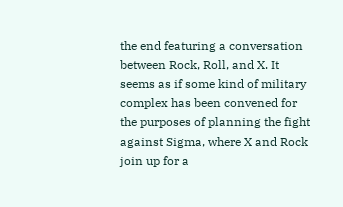the end featuring a conversation between Rock, Roll, and X. It seems as if some kind of military complex has been convened for the purposes of planning the fight against Sigma, where X and Rock join up for a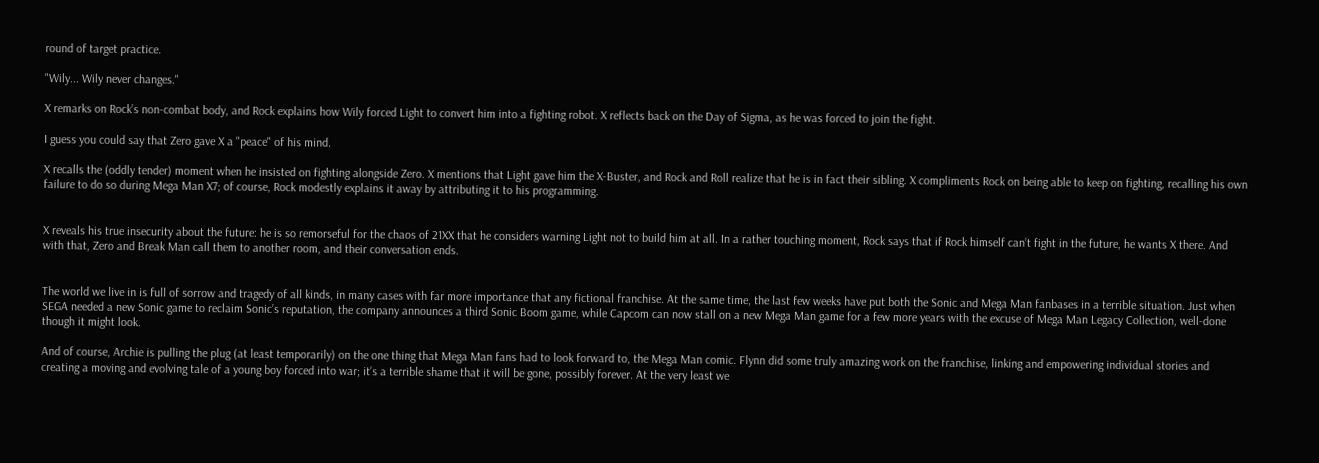round of target practice.

"Wily... Wily never changes."

X remarks on Rock’s non-combat body, and Rock explains how Wily forced Light to convert him into a fighting robot. X reflects back on the Day of Sigma, as he was forced to join the fight.

I guess you could say that Zero gave X a "peace" of his mind.

X recalls the (oddly tender) moment when he insisted on fighting alongside Zero. X mentions that Light gave him the X-Buster, and Rock and Roll realize that he is in fact their sibling. X compliments Rock on being able to keep on fighting, recalling his own failure to do so during Mega Man X7; of course, Rock modestly explains it away by attributing it to his programming.


X reveals his true insecurity about the future: he is so remorseful for the chaos of 21XX that he considers warning Light not to build him at all. In a rather touching moment, Rock says that if Rock himself can’t fight in the future, he wants X there. And with that, Zero and Break Man call them to another room, and their conversation ends.


The world we live in is full of sorrow and tragedy of all kinds, in many cases with far more importance that any fictional franchise. At the same time, the last few weeks have put both the Sonic and Mega Man fanbases in a terrible situation. Just when SEGA needed a new Sonic game to reclaim Sonic’s reputation, the company announces a third Sonic Boom game, while Capcom can now stall on a new Mega Man game for a few more years with the excuse of Mega Man Legacy Collection, well-done though it might look.

And of course, Archie is pulling the plug (at least temporarily) on the one thing that Mega Man fans had to look forward to, the Mega Man comic. Flynn did some truly amazing work on the franchise, linking and empowering individual stories and creating a moving and evolving tale of a young boy forced into war; it’s a terrible shame that it will be gone, possibly forever. At the very least we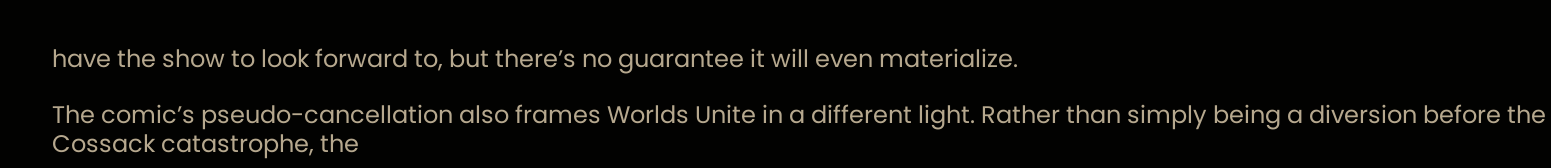have the show to look forward to, but there’s no guarantee it will even materialize.

The comic’s pseudo-cancellation also frames Worlds Unite in a different light. Rather than simply being a diversion before the Cossack catastrophe, the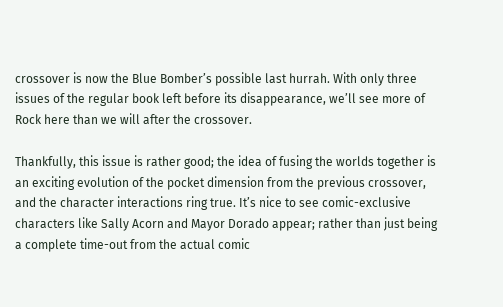crossover is now the Blue Bomber’s possible last hurrah. With only three issues of the regular book left before its disappearance, we’ll see more of Rock here than we will after the crossover.

Thankfully, this issue is rather good; the idea of fusing the worlds together is an exciting evolution of the pocket dimension from the previous crossover, and the character interactions ring true. It’s nice to see comic-exclusive characters like Sally Acorn and Mayor Dorado appear; rather than just being a complete time-out from the actual comic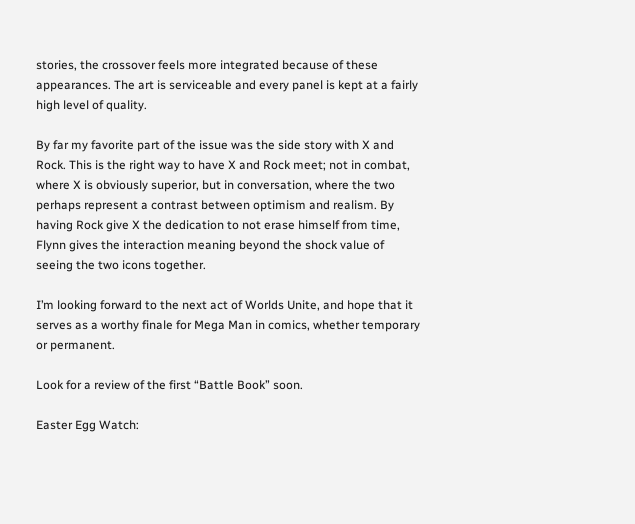stories, the crossover feels more integrated because of these appearances. The art is serviceable and every panel is kept at a fairly high level of quality.

By far my favorite part of the issue was the side story with X and Rock. This is the right way to have X and Rock meet; not in combat, where X is obviously superior, but in conversation, where the two perhaps represent a contrast between optimism and realism. By having Rock give X the dedication to not erase himself from time, Flynn gives the interaction meaning beyond the shock value of seeing the two icons together.

I’m looking forward to the next act of Worlds Unite, and hope that it serves as a worthy finale for Mega Man in comics, whether temporary or permanent.

Look for a review of the first “Battle Book” soon.

Easter Egg Watch: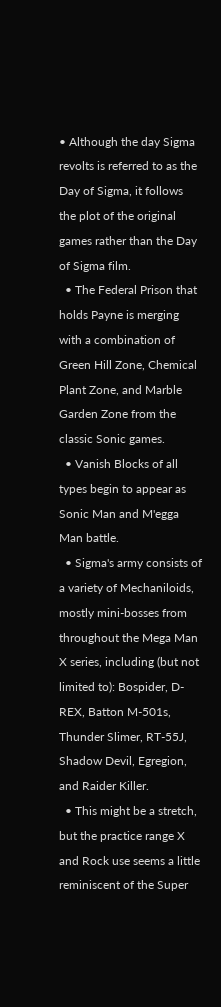• Although the day Sigma revolts is referred to as the Day of Sigma, it follows the plot of the original games rather than the Day of Sigma film.
  • The Federal Prison that holds Payne is merging with a combination of Green Hill Zone, Chemical Plant Zone, and Marble Garden Zone from the classic Sonic games.
  • Vanish Blocks of all types begin to appear as Sonic Man and M'egga Man battle.
  • Sigma's army consists of a variety of Mechaniloids, mostly mini-bosses from throughout the Mega Man X series, including (but not limited to): Bospider, D-REX, Batton M-501s, Thunder Slimer, RT-55J, Shadow Devil, Egregion, and Raider Killer.
  • This might be a stretch, but the practice range X and Rock use seems a little reminiscent of the Super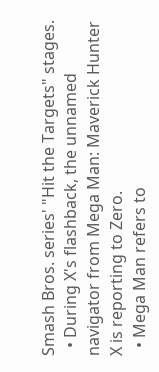Smash Bros. series' "Hit the Targets" stages.
  • During X's flashback, the unnamed navigator from Mega Man: Maverick Hunter X is reporting to Zero.
  • Mega Man refers to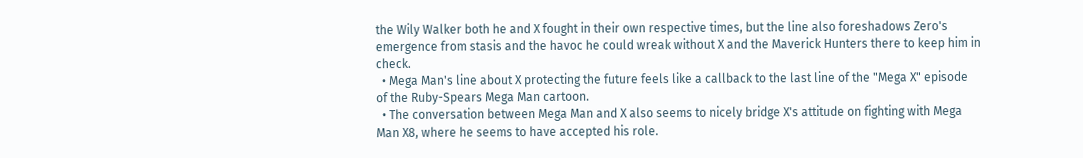the Wily Walker both he and X fought in their own respective times, but the line also foreshadows Zero's emergence from stasis and the havoc he could wreak without X and the Maverick Hunters there to keep him in check.
  • Mega Man's line about X protecting the future feels like a callback to the last line of the "Mega X" episode of the Ruby-Spears Mega Man cartoon.
  • The conversation between Mega Man and X also seems to nicely bridge X's attitude on fighting with Mega Man X8, where he seems to have accepted his role.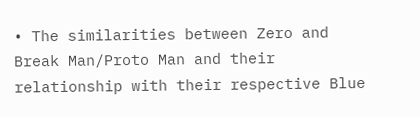• The similarities between Zero and Break Man/Proto Man and their relationship with their respective Blue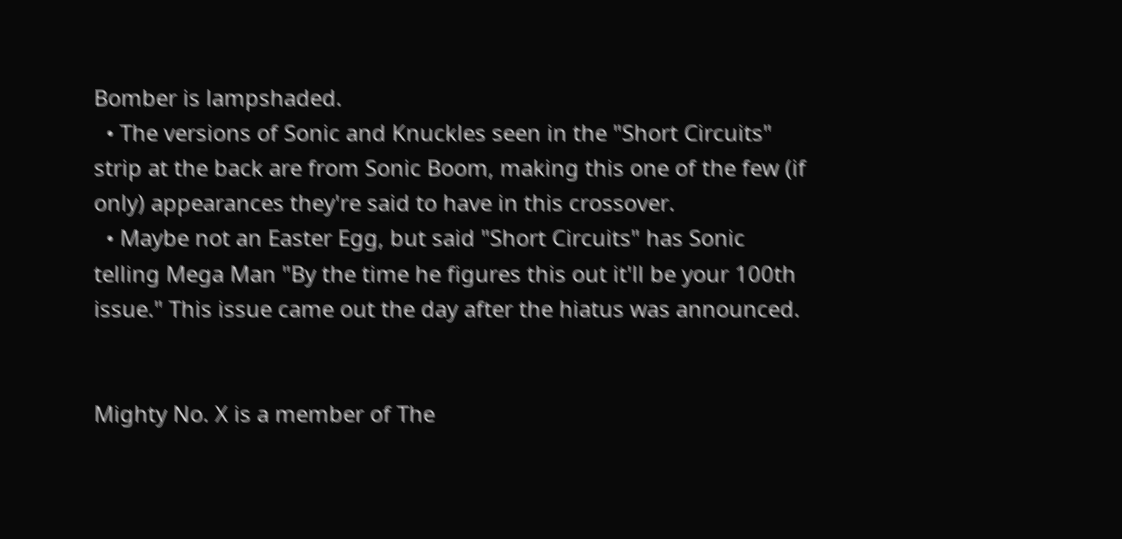Bomber is lampshaded.
  • The versions of Sonic and Knuckles seen in the "Short Circuits" strip at the back are from Sonic Boom, making this one of the few (if only) appearances they're said to have in this crossover.
  • Maybe not an Easter Egg, but said "Short Circuits" has Sonic telling Mega Man "By the time he figures this out it'll be your 100th issue." This issue came out the day after the hiatus was announced.


Mighty No. X is a member of The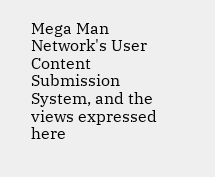Mega Man Network's User Content Submission System, and the views expressed here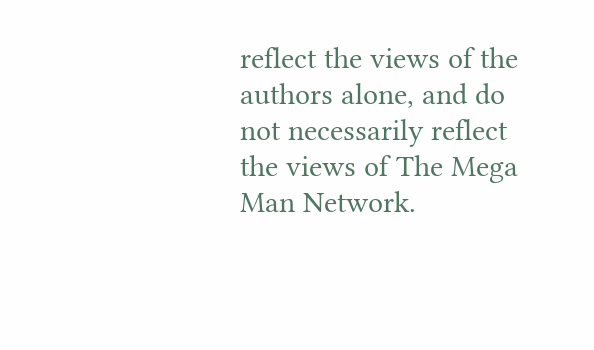reflect the views of the authors alone, and do not necessarily reflect the views of The Mega Man Network.